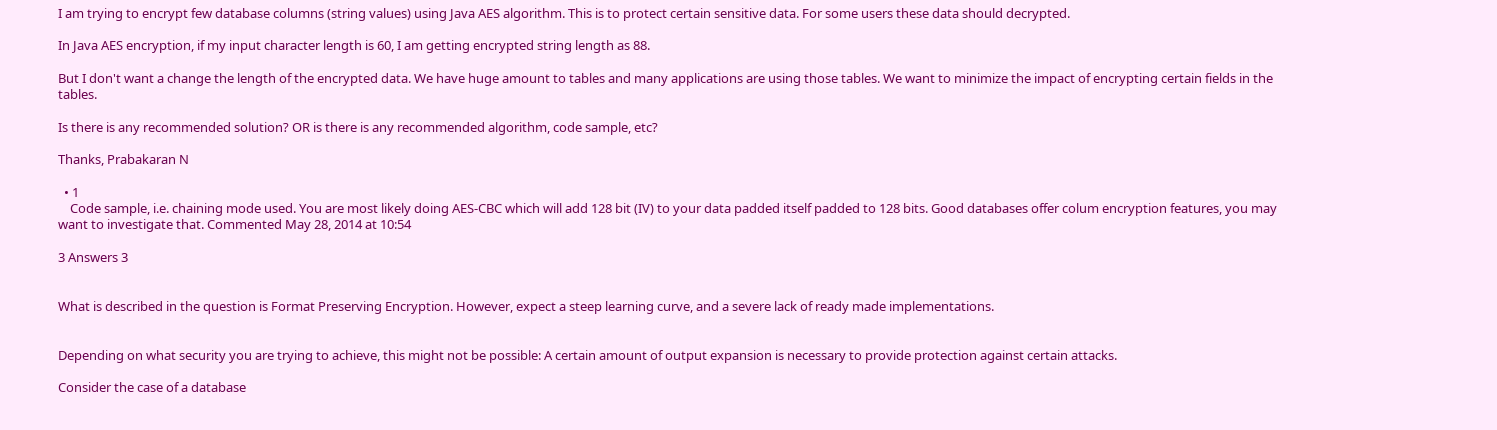I am trying to encrypt few database columns (string values) using Java AES algorithm. This is to protect certain sensitive data. For some users these data should decrypted.

In Java AES encryption, if my input character length is 60, I am getting encrypted string length as 88.

But I don't want a change the length of the encrypted data. We have huge amount to tables and many applications are using those tables. We want to minimize the impact of encrypting certain fields in the tables.

Is there is any recommended solution? OR is there is any recommended algorithm, code sample, etc?

Thanks, Prabakaran N

  • 1
    Code sample, i.e. chaining mode used. You are most likely doing AES-CBC which will add 128 bit (IV) to your data padded itself padded to 128 bits. Good databases offer colum encryption features, you may want to investigate that. Commented May 28, 2014 at 10:54

3 Answers 3


What is described in the question is Format Preserving Encryption. However, expect a steep learning curve, and a severe lack of ready made implementations.


Depending on what security you are trying to achieve, this might not be possible: A certain amount of output expansion is necessary to provide protection against certain attacks.

Consider the case of a database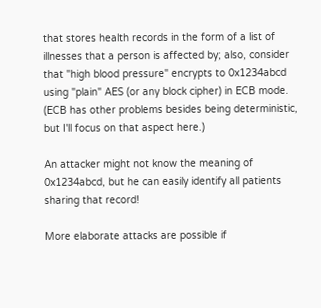that stores health records in the form of a list of illnesses that a person is affected by; also, consider that "high blood pressure" encrypts to 0x1234abcd using "plain" AES (or any block cipher) in ECB mode. (ECB has other problems besides being deterministic, but I'll focus on that aspect here.)

An attacker might not know the meaning of 0x1234abcd, but he can easily identify all patients sharing that record!

More elaborate attacks are possible if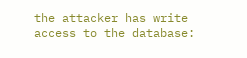the attacker has write access to the database: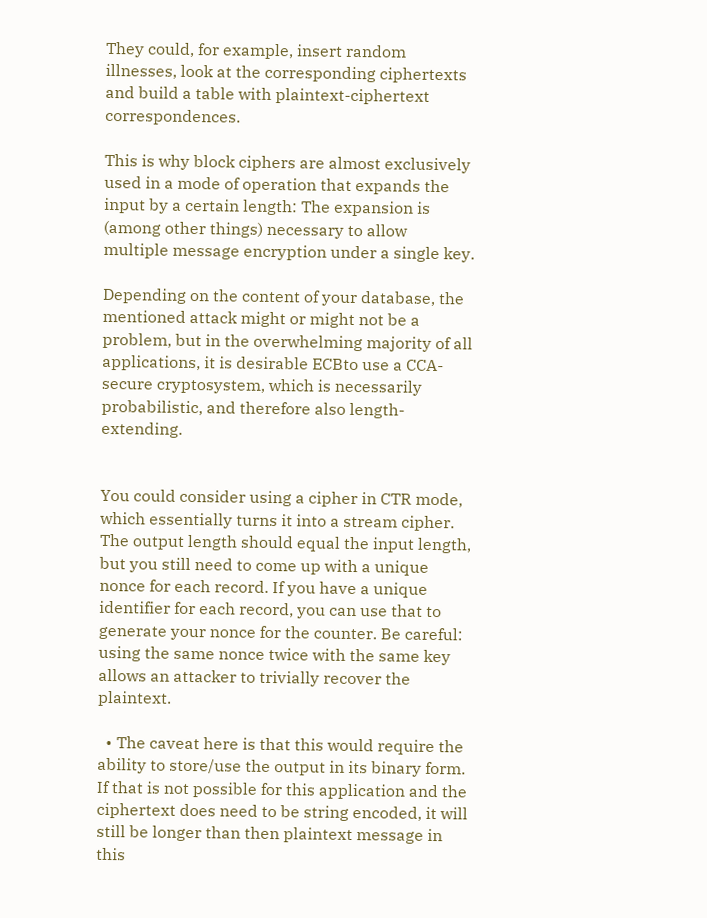They could, for example, insert random illnesses, look at the corresponding ciphertexts and build a table with plaintext-ciphertext correspondences.

This is why block ciphers are almost exclusively used in a mode of operation that expands the input by a certain length: The expansion is (among other things) necessary to allow multiple message encryption under a single key.

Depending on the content of your database, the mentioned attack might or might not be a problem, but in the overwhelming majority of all applications, it is desirable ECBto use a CCA-secure cryptosystem, which is necessarily probabilistic, and therefore also length-extending.


You could consider using a cipher in CTR mode, which essentially turns it into a stream cipher. The output length should equal the input length, but you still need to come up with a unique nonce for each record. If you have a unique identifier for each record, you can use that to generate your nonce for the counter. Be careful: using the same nonce twice with the same key allows an attacker to trivially recover the plaintext.

  • The caveat here is that this would require the ability to store/use the output in its binary form. If that is not possible for this application and the ciphertext does need to be string encoded, it will still be longer than then plaintext message in this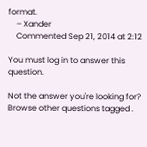format.
    – Xander
    Commented Sep 21, 2014 at 2:12

You must log in to answer this question.

Not the answer you're looking for? Browse other questions tagged .